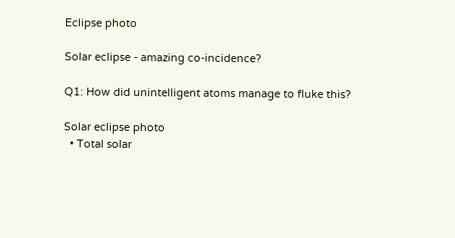Eclipse photo

Solar eclipse - amazing co-incidence?

Q1: How did unintelligent atoms manage to fluke this?

Solar eclipse photo
  • Total solar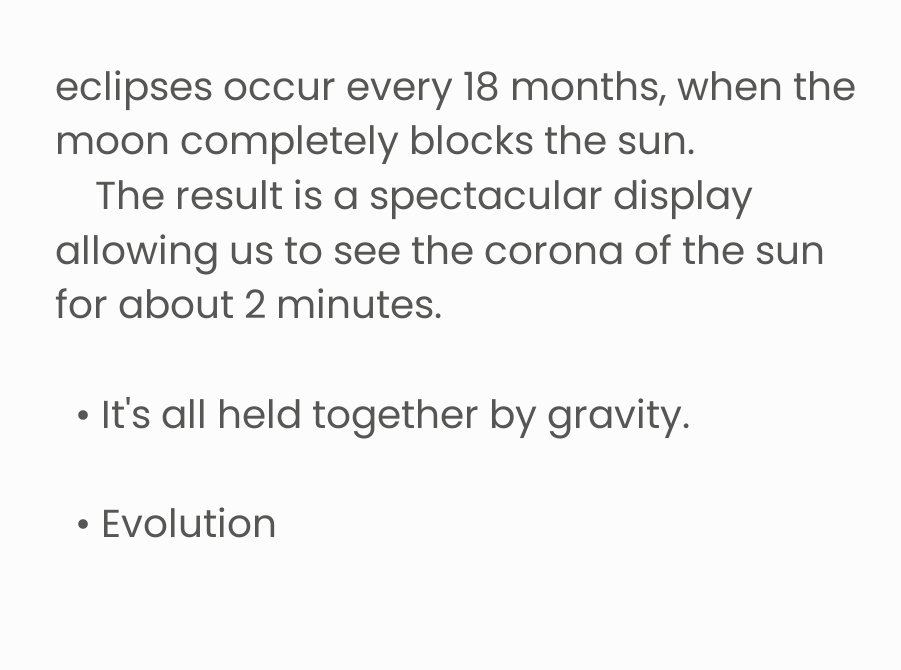eclipses occur every 18 months, when the moon completely blocks the sun.
    The result is a spectacular display allowing us to see the corona of the sun for about 2 minutes.

  • It's all held together by gravity.

  • Evolution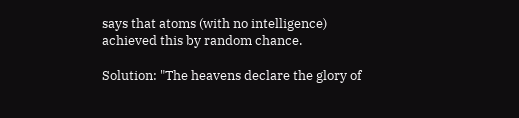says that atoms (with no intelligence) achieved this by random chance.

Solution: "The heavens declare the glory of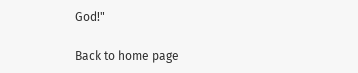God!"

Back to home page